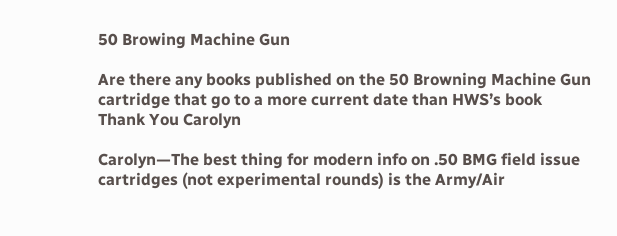50 Browing Machine Gun

Are there any books published on the 50 Browning Machine Gun cartridge that go to a more current date than HWS’s book
Thank You Carolyn

Carolyn—The best thing for modern info on .50 BMG field issue cartridges (not experimental rounds) is the Army/Air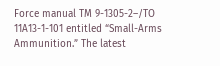Force manual TM 9-1305-2–/TO 11A13-1-101 entitled “Small-Arms Ammunition.” The latest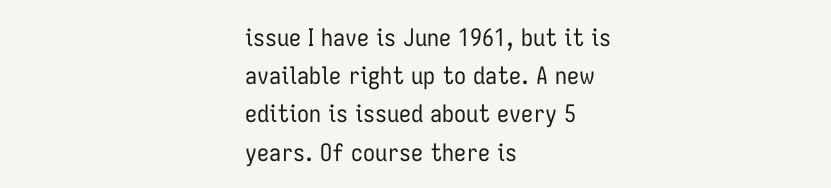issue I have is June 1961, but it is available right up to date. A new edition is issued about every 5 years. Of course there is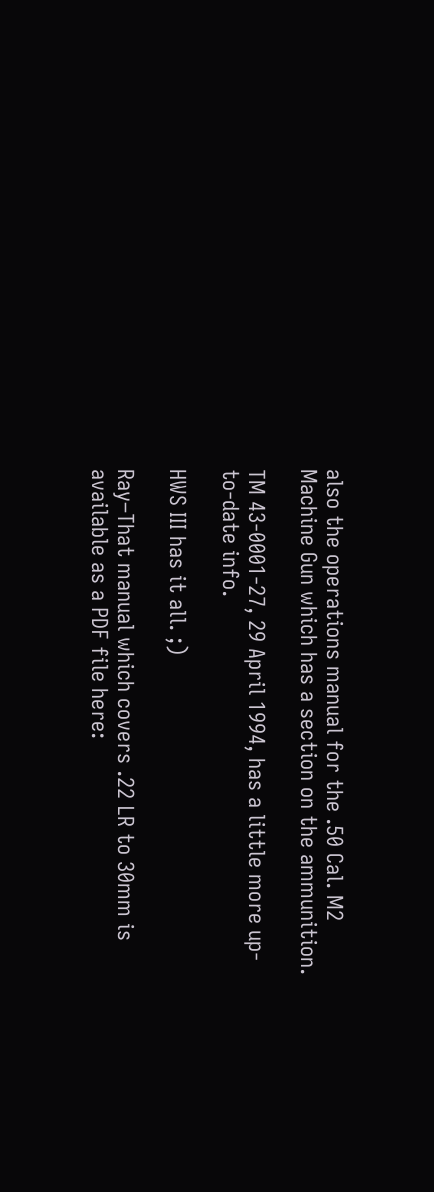also the operations manual for the .50 Cal. M2 Machine Gun which has a section on the ammunition.

TM 43-0001-27, 29 April 1994, has a little more up-to-date info.

HWS III has it all. ;)

Ray–That manual which covers .22 LR to 30mm is available as a PDF file here: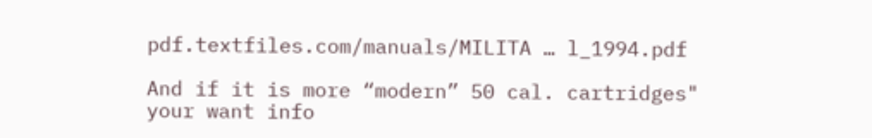pdf.textfiles.com/manuals/MILITA … l_1994.pdf

And if it is more “modern” 50 cal. cartridges" your want info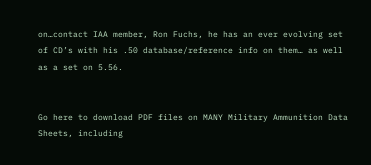on…contact IAA member, Ron Fuchs, he has an ever evolving set of CD’s with his .50 database/reference info on them… as well as a set on 5.56.


Go here to download PDF files on MANY Military Ammunition Data Sheets, including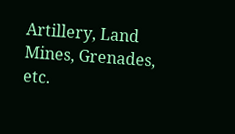Artillery, Land Mines, Grenades, etc.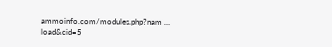ammoinfo.com/modules.php?nam … load&cid=5